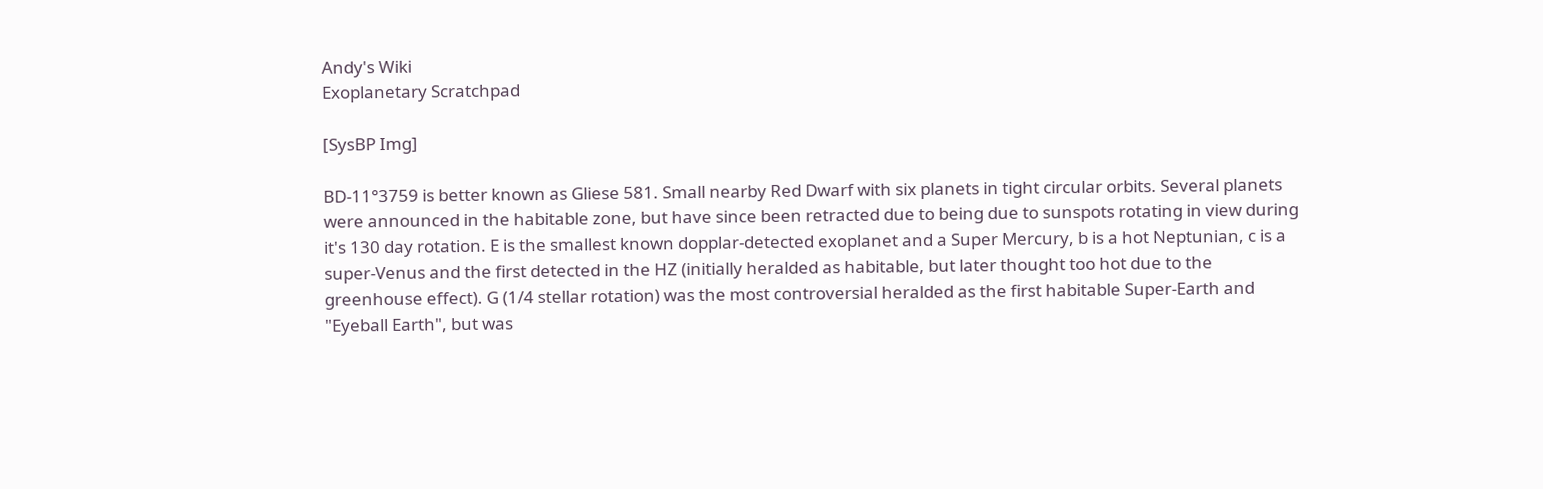Andy's Wiki
Exoplanetary Scratchpad

[SysBP Img]

BD-11°3759 is better known as Gliese 581. Small nearby Red Dwarf with six planets in tight circular orbits. Several planets were announced in the habitable zone, but have since been retracted due to being due to sunspots rotating in view during it's 130 day rotation. E is the smallest known dopplar-detected exoplanet and a Super Mercury, b is a hot Neptunian, c is a super-Venus and the first detected in the HZ (initially heralded as habitable, but later thought too hot due to the greenhouse effect). G (1/4 stellar rotation) was the most controversial heralded as the first habitable Super-Earth and "Eyeball Earth", but was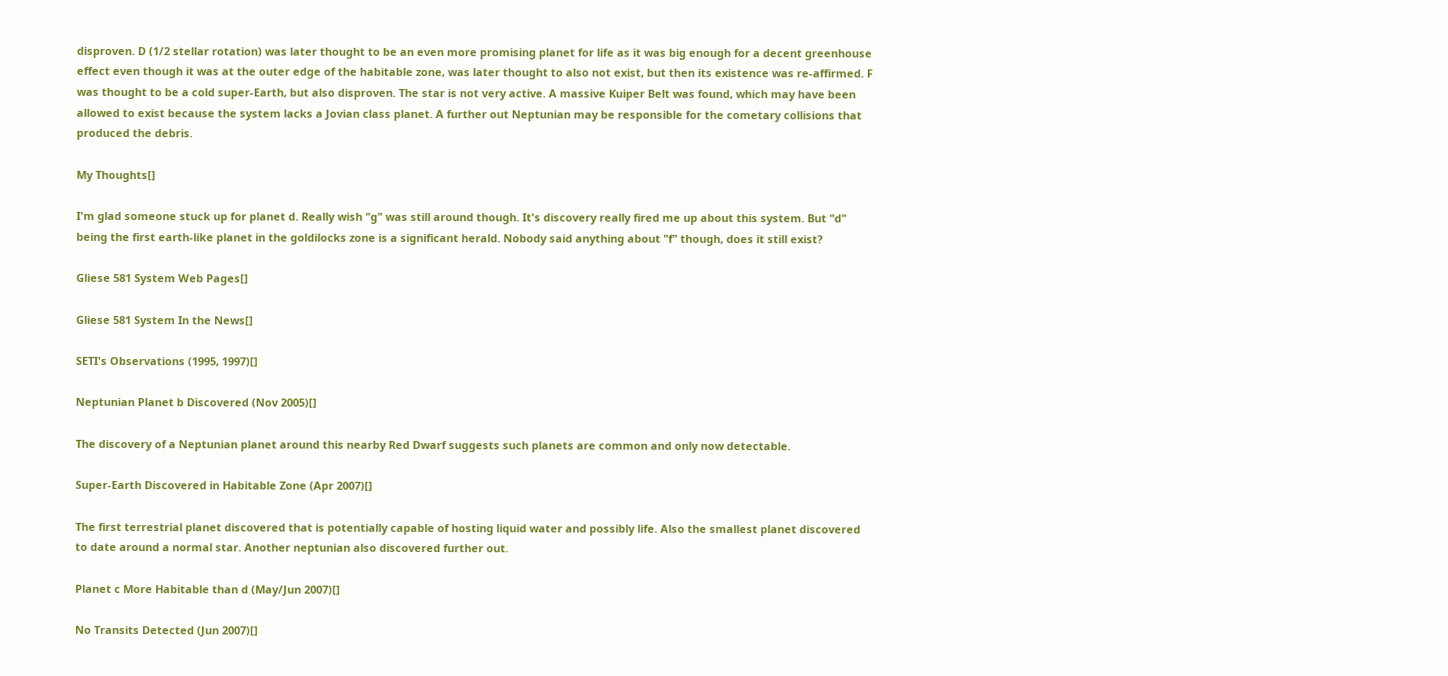disproven. D (1/2 stellar rotation) was later thought to be an even more promising planet for life as it was big enough for a decent greenhouse effect even though it was at the outer edge of the habitable zone, was later thought to also not exist, but then its existence was re-affirmed. F was thought to be a cold super-Earth, but also disproven. The star is not very active. A massive Kuiper Belt was found, which may have been allowed to exist because the system lacks a Jovian class planet. A further out Neptunian may be responsible for the cometary collisions that produced the debris.

My Thoughts[]

I'm glad someone stuck up for planet d. Really wish "g" was still around though. It's discovery really fired me up about this system. But "d" being the first earth-like planet in the goldilocks zone is a significant herald. Nobody said anything about "f" though, does it still exist?

Gliese 581 System Web Pages[]

Gliese 581 System In the News[]

SETI's Observations (1995, 1997)[]

Neptunian Planet b Discovered (Nov 2005)[]

The discovery of a Neptunian planet around this nearby Red Dwarf suggests such planets are common and only now detectable.

Super-Earth Discovered in Habitable Zone (Apr 2007)[]

The first terrestrial planet discovered that is potentially capable of hosting liquid water and possibly life. Also the smallest planet discovered to date around a normal star. Another neptunian also discovered further out.

Planet c More Habitable than d (May/Jun 2007)[]

No Transits Detected (Jun 2007)[]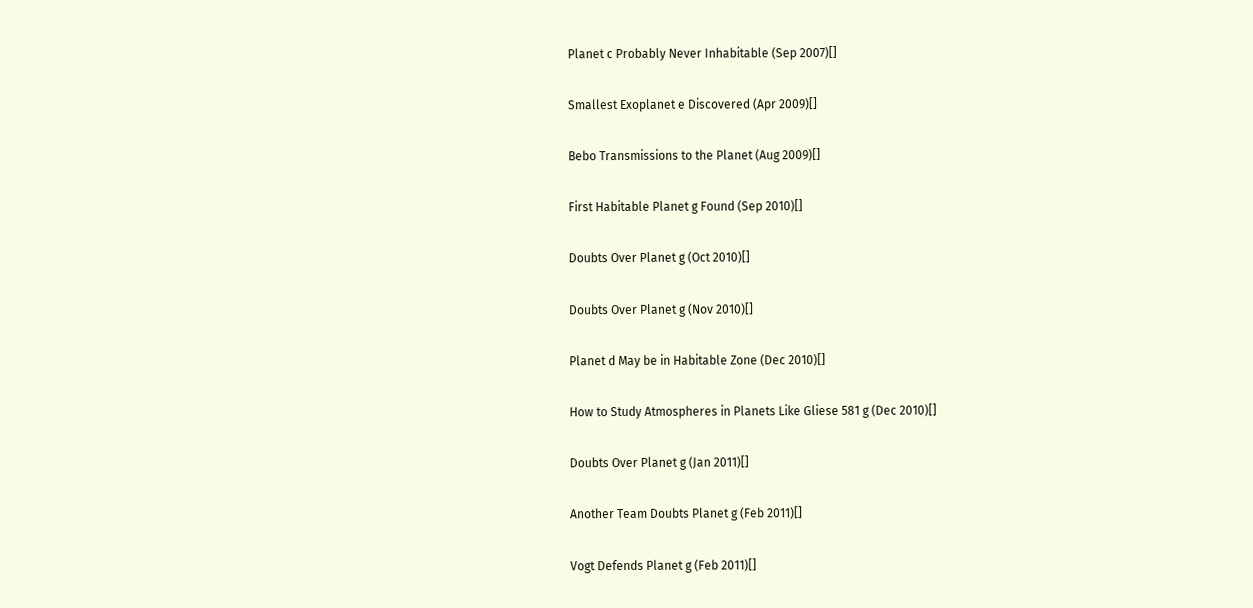Planet c Probably Never Inhabitable (Sep 2007)[]

Smallest Exoplanet e Discovered (Apr 2009)[]

Bebo Transmissions to the Planet (Aug 2009)[]

First Habitable Planet g Found (Sep 2010)[]

Doubts Over Planet g (Oct 2010)[]

Doubts Over Planet g (Nov 2010)[]

Planet d May be in Habitable Zone (Dec 2010)[]

How to Study Atmospheres in Planets Like Gliese 581 g (Dec 2010)[]

Doubts Over Planet g (Jan 2011)[]

Another Team Doubts Planet g (Feb 2011)[]

Vogt Defends Planet g (Feb 2011)[]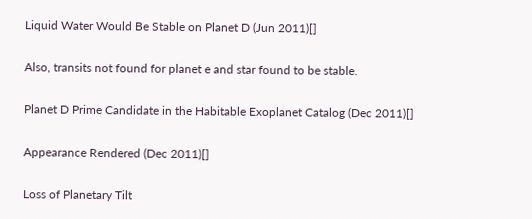Liquid Water Would Be Stable on Planet D (Jun 2011)[]

Also, transits not found for planet e and star found to be stable.

Planet D Prime Candidate in the Habitable Exoplanet Catalog (Dec 2011)[]

Appearance Rendered (Dec 2011)[]

Loss of Planetary Tilt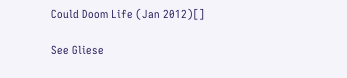Could Doom Life (Jan 2012)[]

See Gliese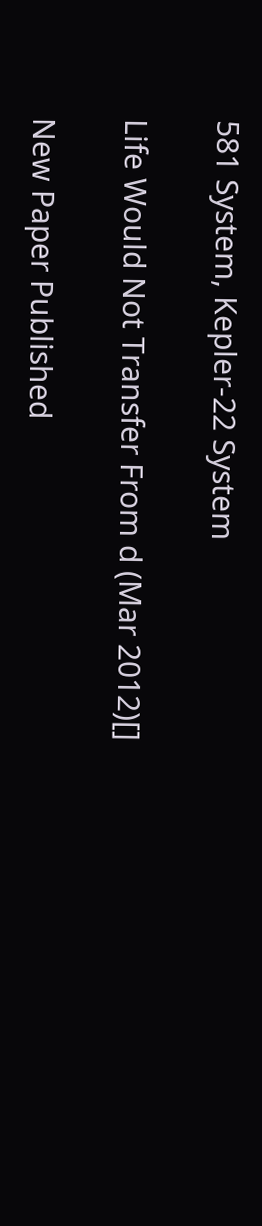581 System, Kepler-22 System

Life Would Not Transfer From d (Mar 2012)[]

New Paper Published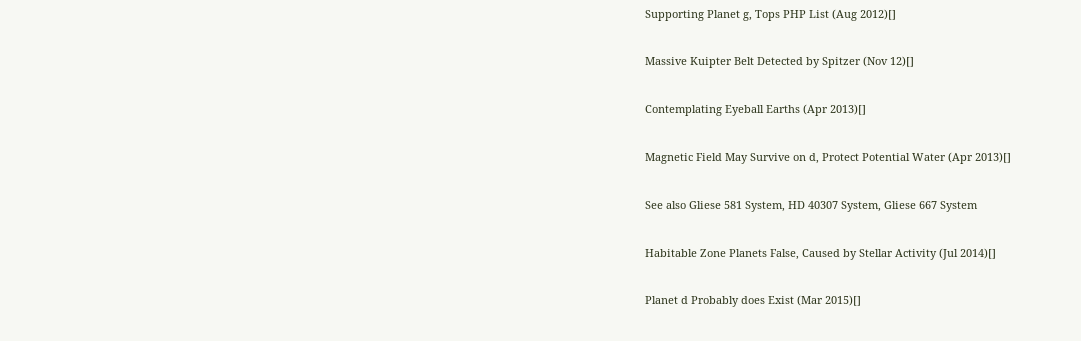Supporting Planet g, Tops PHP List (Aug 2012)[]

Massive Kuipter Belt Detected by Spitzer (Nov 12)[]

Contemplating Eyeball Earths (Apr 2013)[]

Magnetic Field May Survive on d, Protect Potential Water (Apr 2013)[]

See also Gliese 581 System, HD 40307 System, Gliese 667 System

Habitable Zone Planets False, Caused by Stellar Activity (Jul 2014)[]

Planet d Probably does Exist (Mar 2015)[]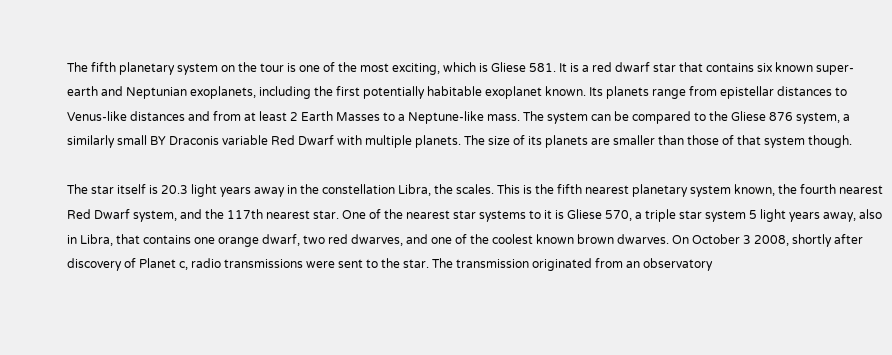The fifth planetary system on the tour is one of the most exciting, which is Gliese 581. It is a red dwarf star that contains six known super-earth and Neptunian exoplanets, including the first potentially habitable exoplanet known. Its planets range from epistellar distances to Venus-like distances and from at least 2 Earth Masses to a Neptune-like mass. The system can be compared to the Gliese 876 system, a similarly small BY Draconis variable Red Dwarf with multiple planets. The size of its planets are smaller than those of that system though.

The star itself is 20.3 light years away in the constellation Libra, the scales. This is the fifth nearest planetary system known, the fourth nearest Red Dwarf system, and the 117th nearest star. One of the nearest star systems to it is Gliese 570, a triple star system 5 light years away, also in Libra, that contains one orange dwarf, two red dwarves, and one of the coolest known brown dwarves. On October 3 2008, shortly after discovery of Planet c, radio transmissions were sent to the star. The transmission originated from an observatory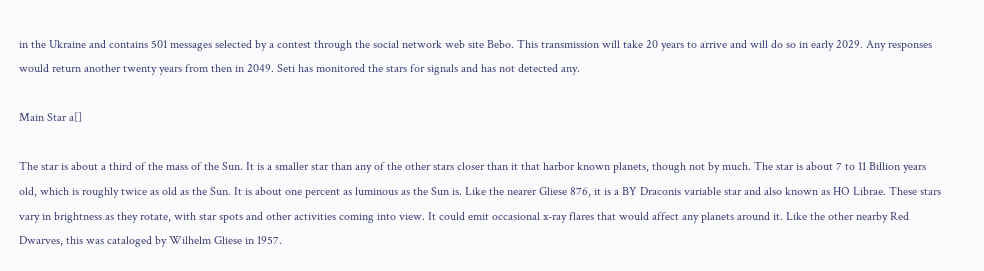in the Ukraine and contains 501 messages selected by a contest through the social network web site Bebo. This transmission will take 20 years to arrive and will do so in early 2029. Any responses would return another twenty years from then in 2049. Seti has monitored the stars for signals and has not detected any.

Main Star a[]

The star is about a third of the mass of the Sun. It is a smaller star than any of the other stars closer than it that harbor known planets, though not by much. The star is about 7 to 11 Billion years old, which is roughly twice as old as the Sun. It is about one percent as luminous as the Sun is. Like the nearer Gliese 876, it is a BY Draconis variable star and also known as HO Librae. These stars vary in brightness as they rotate, with star spots and other activities coming into view. It could emit occasional x-ray flares that would affect any planets around it. Like the other nearby Red Dwarves, this was cataloged by Wilhelm Gliese in 1957.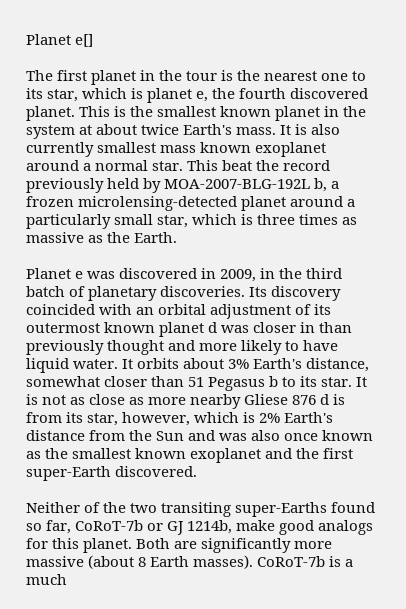Planet e[]

The first planet in the tour is the nearest one to its star, which is planet e, the fourth discovered planet. This is the smallest known planet in the system at about twice Earth's mass. It is also currently smallest mass known exoplanet around a normal star. This beat the record previously held by MOA-2007-BLG-192L b, a frozen microlensing-detected planet around a particularly small star, which is three times as massive as the Earth.

Planet e was discovered in 2009, in the third batch of planetary discoveries. Its discovery coincided with an orbital adjustment of its outermost known planet d was closer in than previously thought and more likely to have liquid water. It orbits about 3% Earth's distance, somewhat closer than 51 Pegasus b to its star. It is not as close as more nearby Gliese 876 d is from its star, however, which is 2% Earth's distance from the Sun and was also once known as the smallest known exoplanet and the first super-Earth discovered.

Neither of the two transiting super-Earths found so far, CoRoT-7b or GJ 1214b, make good analogs for this planet. Both are significantly more massive (about 8 Earth masses). CoRoT-7b is a much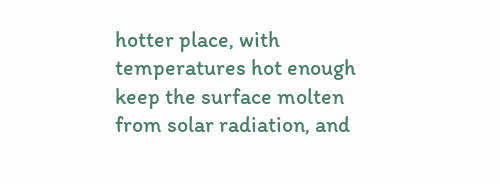hotter place, with temperatures hot enough keep the surface molten from solar radiation, and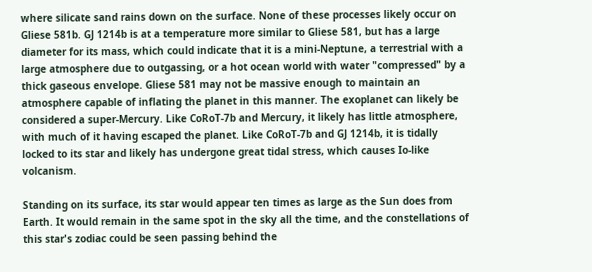where silicate sand rains down on the surface. None of these processes likely occur on Gliese 581b. GJ 1214b is at a temperature more similar to Gliese 581, but has a large diameter for its mass, which could indicate that it is a mini-Neptune, a terrestrial with a large atmosphere due to outgassing, or a hot ocean world with water "compressed" by a thick gaseous envelope. Gliese 581 may not be massive enough to maintain an atmosphere capable of inflating the planet in this manner. The exoplanet can likely be considered a super-Mercury. Like CoRoT-7b and Mercury, it likely has little atmosphere, with much of it having escaped the planet. Like CoRoT-7b and GJ 1214b, it is tidally locked to its star and likely has undergone great tidal stress, which causes Io-like volcanism.

Standing on its surface, its star would appear ten times as large as the Sun does from Earth. It would remain in the same spot in the sky all the time, and the constellations of this star's zodiac could be seen passing behind the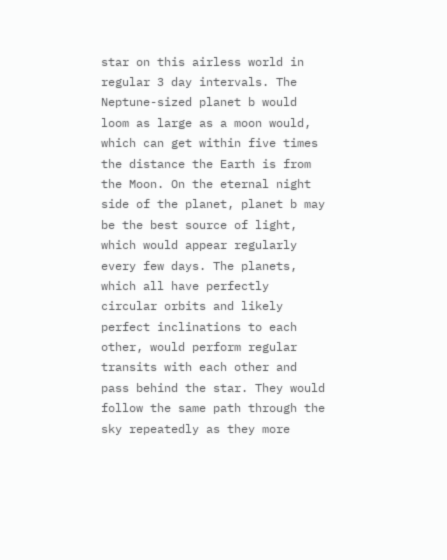star on this airless world in regular 3 day intervals. The Neptune-sized planet b would loom as large as a moon would, which can get within five times the distance the Earth is from the Moon. On the eternal night side of the planet, planet b may be the best source of light, which would appear regularly every few days. The planets, which all have perfectly circular orbits and likely perfect inclinations to each other, would perform regular transits with each other and pass behind the star. They would follow the same path through the sky repeatedly as they more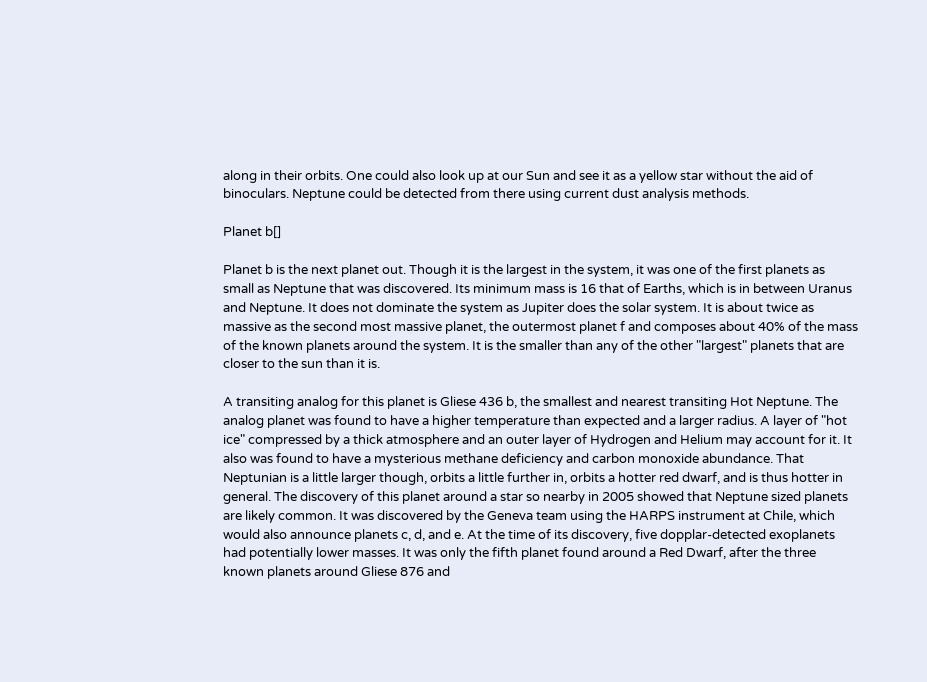along in their orbits. One could also look up at our Sun and see it as a yellow star without the aid of binoculars. Neptune could be detected from there using current dust analysis methods.

Planet b[]

Planet b is the next planet out. Though it is the largest in the system, it was one of the first planets as small as Neptune that was discovered. Its minimum mass is 16 that of Earths, which is in between Uranus and Neptune. It does not dominate the system as Jupiter does the solar system. It is about twice as massive as the second most massive planet, the outermost planet f and composes about 40% of the mass of the known planets around the system. It is the smaller than any of the other "largest" planets that are closer to the sun than it is.

A transiting analog for this planet is Gliese 436 b, the smallest and nearest transiting Hot Neptune. The analog planet was found to have a higher temperature than expected and a larger radius. A layer of "hot ice" compressed by a thick atmosphere and an outer layer of Hydrogen and Helium may account for it. It also was found to have a mysterious methane deficiency and carbon monoxide abundance. That Neptunian is a little larger though, orbits a little further in, orbits a hotter red dwarf, and is thus hotter in general. The discovery of this planet around a star so nearby in 2005 showed that Neptune sized planets are likely common. It was discovered by the Geneva team using the HARPS instrument at Chile, which would also announce planets c, d, and e. At the time of its discovery, five dopplar-detected exoplanets had potentially lower masses. It was only the fifth planet found around a Red Dwarf, after the three known planets around Gliese 876 and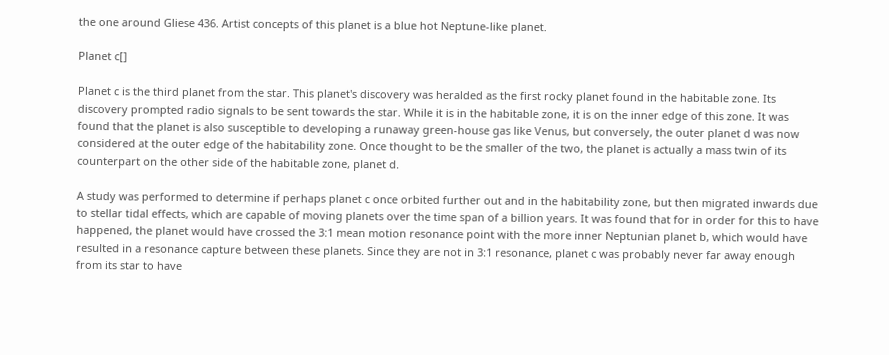the one around Gliese 436. Artist concepts of this planet is a blue hot Neptune-like planet.

Planet c[]

Planet c is the third planet from the star. This planet's discovery was heralded as the first rocky planet found in the habitable zone. Its discovery prompted radio signals to be sent towards the star. While it is in the habitable zone, it is on the inner edge of this zone. It was found that the planet is also susceptible to developing a runaway green-house gas like Venus, but conversely, the outer planet d was now considered at the outer edge of the habitability zone. Once thought to be the smaller of the two, the planet is actually a mass twin of its counterpart on the other side of the habitable zone, planet d.

A study was performed to determine if perhaps planet c once orbited further out and in the habitability zone, but then migrated inwards due to stellar tidal effects, which are capable of moving planets over the time span of a billion years. It was found that for in order for this to have happened, the planet would have crossed the 3:1 mean motion resonance point with the more inner Neptunian planet b, which would have resulted in a resonance capture between these planets. Since they are not in 3:1 resonance, planet c was probably never far away enough from its star to have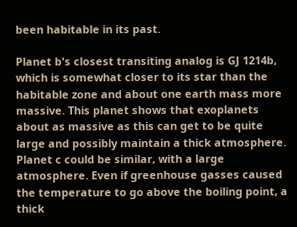been habitable in its past.

Planet b's closest transiting analog is GJ 1214b, which is somewhat closer to its star than the habitable zone and about one earth mass more massive. This planet shows that exoplanets about as massive as this can get to be quite large and possibly maintain a thick atmosphere. Planet c could be similar, with a large atmosphere. Even if greenhouse gasses caused the temperature to go above the boiling point, a thick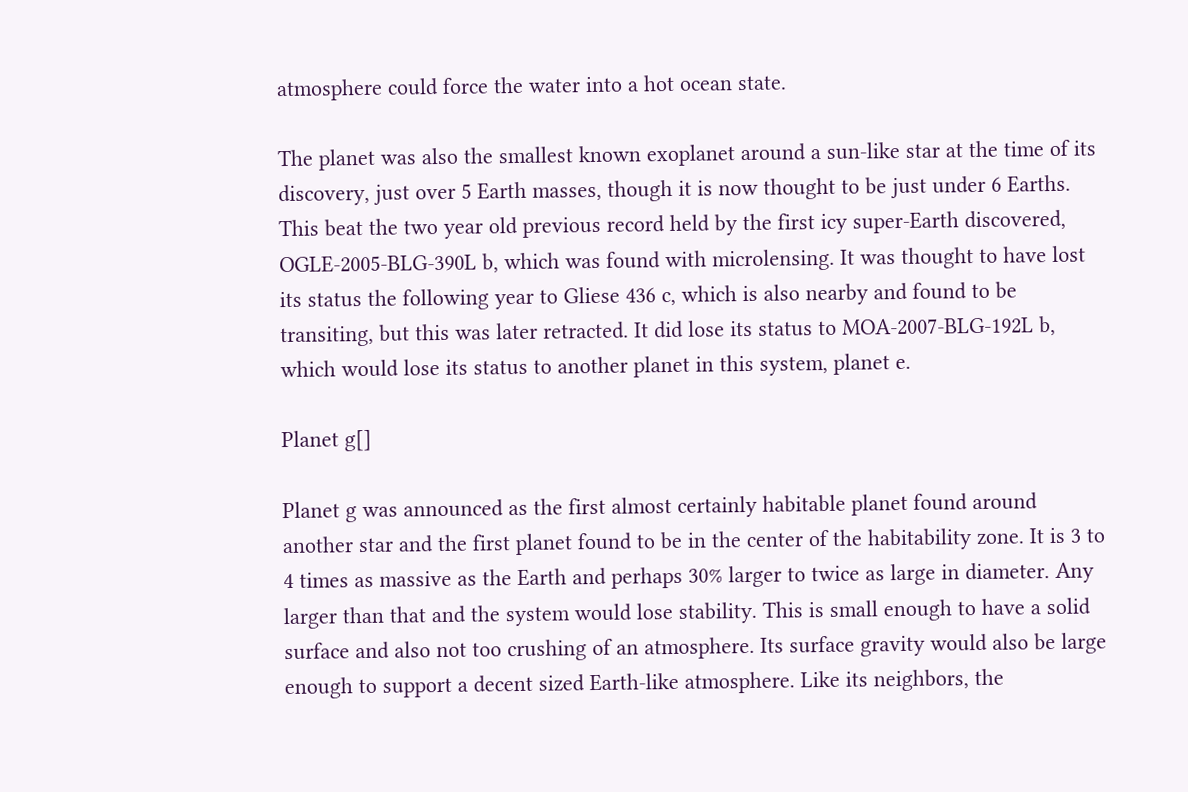atmosphere could force the water into a hot ocean state.

The planet was also the smallest known exoplanet around a sun-like star at the time of its discovery, just over 5 Earth masses, though it is now thought to be just under 6 Earths. This beat the two year old previous record held by the first icy super-Earth discovered, OGLE-2005-BLG-390L b, which was found with microlensing. It was thought to have lost its status the following year to Gliese 436 c, which is also nearby and found to be transiting, but this was later retracted. It did lose its status to MOA-2007-BLG-192L b, which would lose its status to another planet in this system, planet e.

Planet g[]

Planet g was announced as the first almost certainly habitable planet found around another star and the first planet found to be in the center of the habitability zone. It is 3 to 4 times as massive as the Earth and perhaps 30% larger to twice as large in diameter. Any larger than that and the system would lose stability. This is small enough to have a solid surface and also not too crushing of an atmosphere. Its surface gravity would also be large enough to support a decent sized Earth-like atmosphere. Like its neighbors, the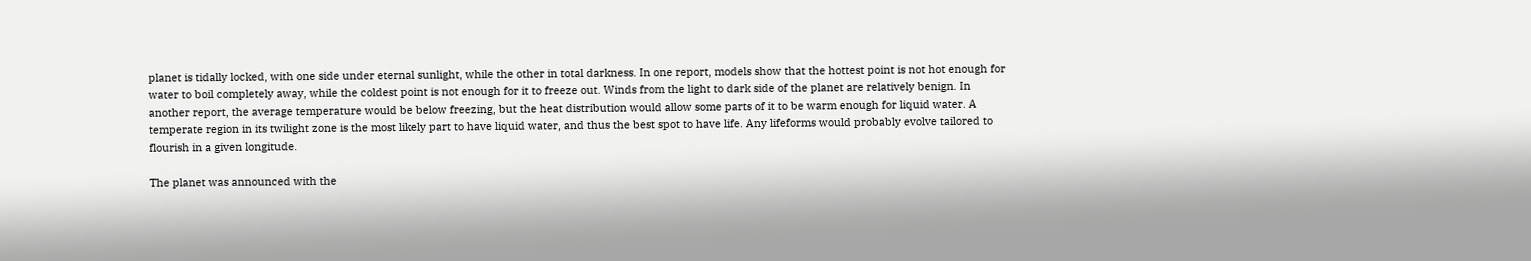planet is tidally locked, with one side under eternal sunlight, while the other in total darkness. In one report, models show that the hottest point is not hot enough for water to boil completely away, while the coldest point is not enough for it to freeze out. Winds from the light to dark side of the planet are relatively benign. In another report, the average temperature would be below freezing, but the heat distribution would allow some parts of it to be warm enough for liquid water. A temperate region in its twilight zone is the most likely part to have liquid water, and thus the best spot to have life. Any lifeforms would probably evolve tailored to flourish in a given longitude.

The planet was announced with the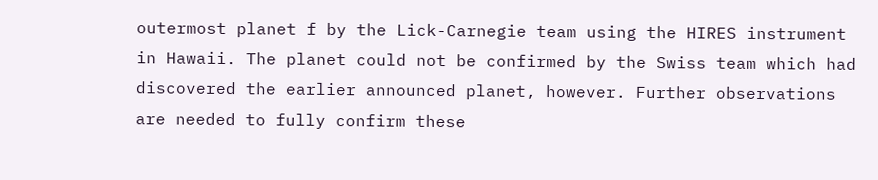outermost planet f by the Lick-Carnegie team using the HIRES instrument in Hawaii. The planet could not be confirmed by the Swiss team which had discovered the earlier announced planet, however. Further observations are needed to fully confirm these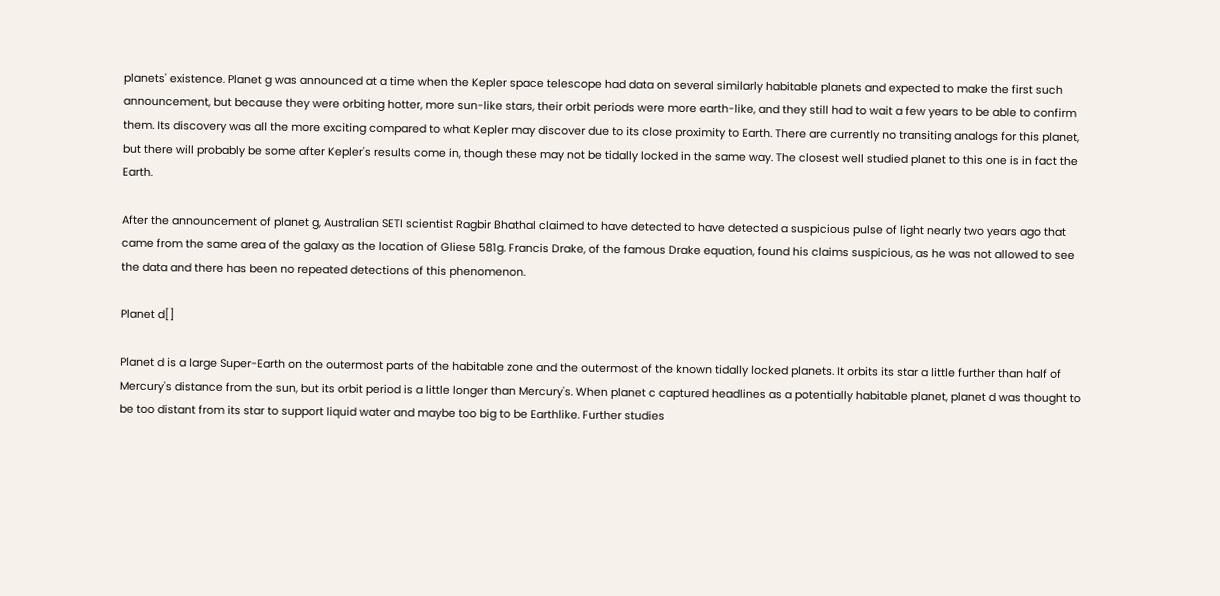planets' existence. Planet g was announced at a time when the Kepler space telescope had data on several similarly habitable planets and expected to make the first such announcement, but because they were orbiting hotter, more sun-like stars, their orbit periods were more earth-like, and they still had to wait a few years to be able to confirm them. Its discovery was all the more exciting compared to what Kepler may discover due to its close proximity to Earth. There are currently no transiting analogs for this planet, but there will probably be some after Kepler's results come in, though these may not be tidally locked in the same way. The closest well studied planet to this one is in fact the Earth.

After the announcement of planet g, Australian SETI scientist Ragbir Bhathal claimed to have detected to have detected a suspicious pulse of light nearly two years ago that came from the same area of the galaxy as the location of Gliese 581g. Francis Drake, of the famous Drake equation, found his claims suspicious, as he was not allowed to see the data and there has been no repeated detections of this phenomenon.

Planet d[]

Planet d is a large Super-Earth on the outermost parts of the habitable zone and the outermost of the known tidally locked planets. It orbits its star a little further than half of Mercury's distance from the sun, but its orbit period is a little longer than Mercury's. When planet c captured headlines as a potentially habitable planet, planet d was thought to be too distant from its star to support liquid water and maybe too big to be Earthlike. Further studies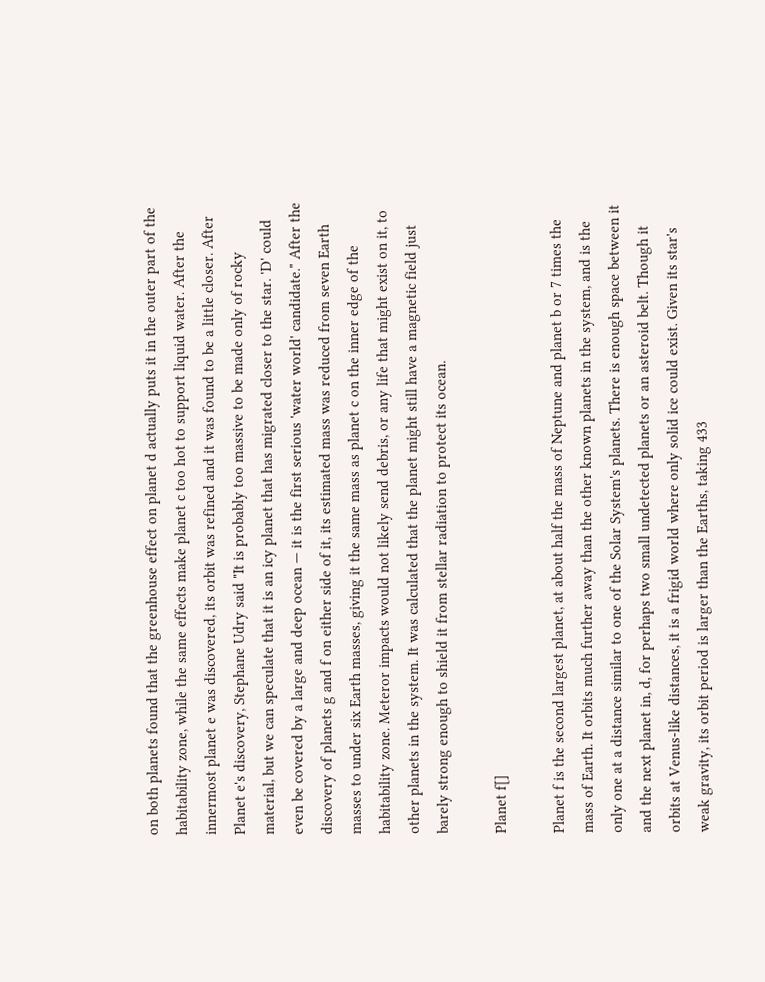on both planets found that the greenhouse effect on planet d actually puts it in the outer part of the habitability zone, while the same effects make planet c too hot to support liquid water. After the innermost planet e was discovered, its orbit was refined and it was found to be a little closer. After Planet e's discovery, Stephane Udry said "It is probably too massive to be made only of rocky material, but we can speculate that it is an icy planet that has migrated closer to the star. 'D' could even be covered by a large and deep ocean — it is the first serious 'water world' candidate." After the discovery of planets g and f on either side of it, its estimated mass was reduced from seven Earth masses to under six Earth masses, giving it the same mass as planet c on the inner edge of the habitability zone. Meteror impacts would not likely send debris, or any life that might exist on it, to other planets in the system. It was calculated that the planet might still have a magnetic field just barely strong enough to shield it from stellar radiation to protect its ocean.

Planet f[]

Planet f is the second largest planet, at about half the mass of Neptune and planet b or 7 times the mass of Earth. It orbits much further away than the other known planets in the system, and is the only one at a distance similar to one of the Solar System's planets. There is enough space between it and the next planet in, d, for perhaps two small undetected planets or an asteroid belt. Though it orbits at Venus-like distances, it is a frigid world where only solid ice could exist. Given its star's weak gravity, its orbit period is larger than the Earths, taking 433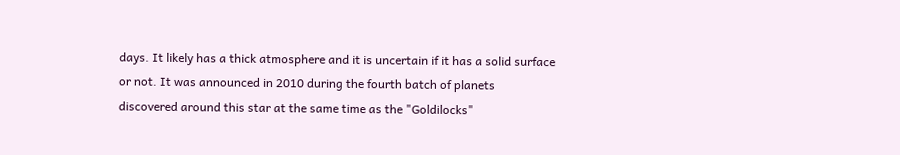days. It likely has a thick atmosphere and it is uncertain if it has a solid surface or not. It was announced in 2010 during the fourth batch of planets discovered around this star at the same time as the "Goldilocks"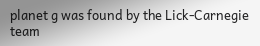planet g was found by the Lick-Carnegie team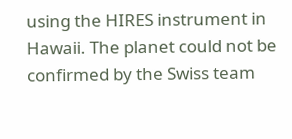using the HIRES instrument in Hawaii. The planet could not be confirmed by the Swiss team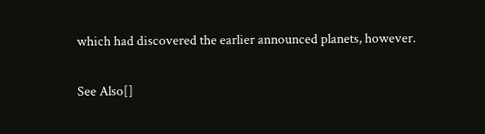which had discovered the earlier announced planets, however.

See Also[]